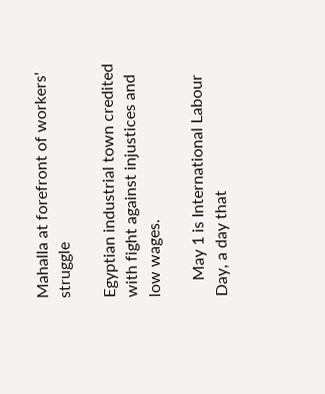Mahalla at forefront of workers' struggle

Egyptian industrial town credited with fight against injustices and low wages.

    May 1 is International Labour Day, a day that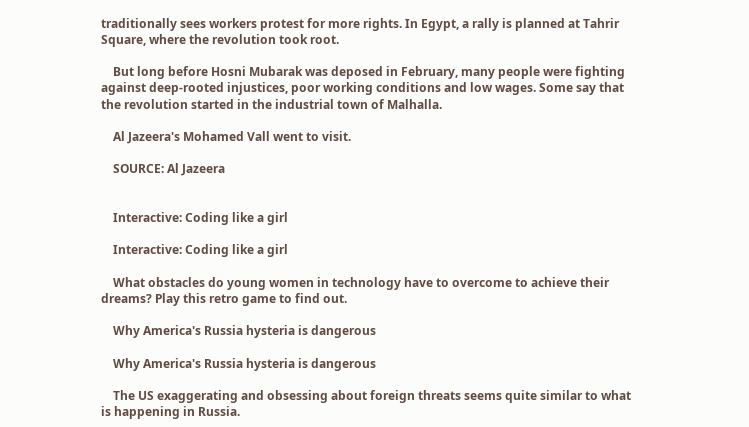traditionally sees workers protest for more rights. In Egypt, a rally is planned at Tahrir Square, where the revolution took root.

    But long before Hosni Mubarak was deposed in February, many people were fighting against deep-rooted injustices, poor working conditions and low wages. Some say that the revolution started in the industrial town of Malhalla.

    Al Jazeera's Mohamed Vall went to visit.

    SOURCE: Al Jazeera


    Interactive: Coding like a girl

    Interactive: Coding like a girl

    What obstacles do young women in technology have to overcome to achieve their dreams? Play this retro game to find out.

    Why America's Russia hysteria is dangerous

    Why America's Russia hysteria is dangerous

    The US exaggerating and obsessing about foreign threats seems quite similar to what is happening in Russia.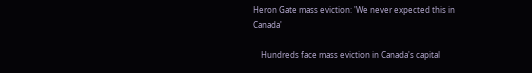Heron Gate mass eviction: 'We never expected this in Canada'

    Hundreds face mass eviction in Canada's capital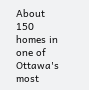About 150 homes in one of Ottawa's most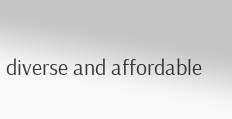diverse and affordable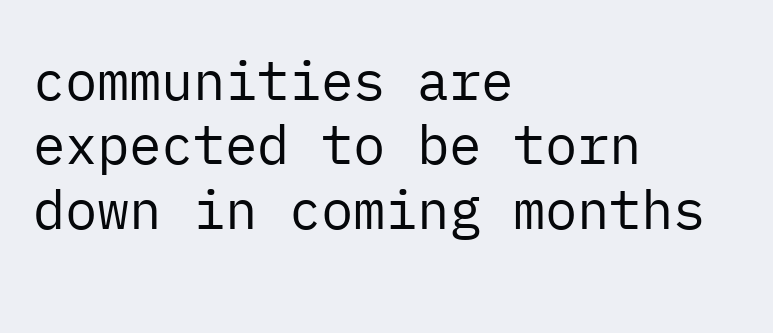communities are expected to be torn down in coming months